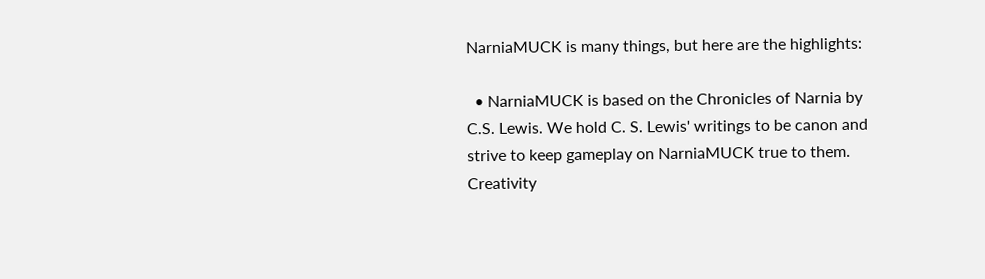NarniaMUCK is many things, but here are the highlights:

  • NarniaMUCK is based on the Chronicles of Narnia by C.S. Lewis. We hold C. S. Lewis' writings to be canon and strive to keep gameplay on NarniaMUCK true to them. Creativity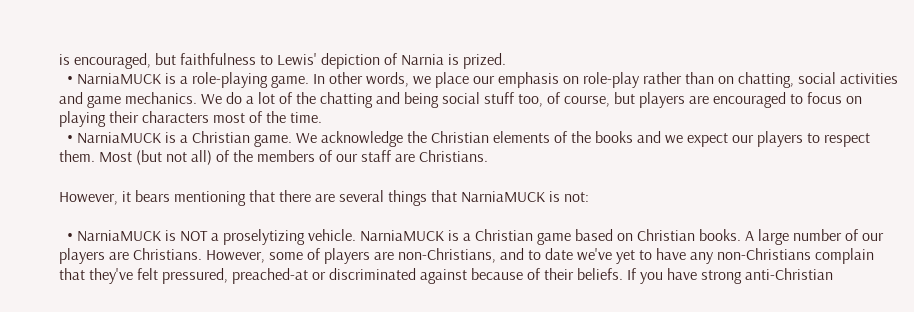is encouraged, but faithfulness to Lewis' depiction of Narnia is prized.
  • NarniaMUCK is a role-playing game. In other words, we place our emphasis on role-play rather than on chatting, social activities and game mechanics. We do a lot of the chatting and being social stuff too, of course, but players are encouraged to focus on playing their characters most of the time.
  • NarniaMUCK is a Christian game. We acknowledge the Christian elements of the books and we expect our players to respect them. Most (but not all) of the members of our staff are Christians.

However, it bears mentioning that there are several things that NarniaMUCK is not:

  • NarniaMUCK is NOT a proselytizing vehicle. NarniaMUCK is a Christian game based on Christian books. A large number of our players are Christians. However, some of players are non-Christians, and to date we've yet to have any non-Christians complain that they've felt pressured, preached-at or discriminated against because of their beliefs. If you have strong anti-Christian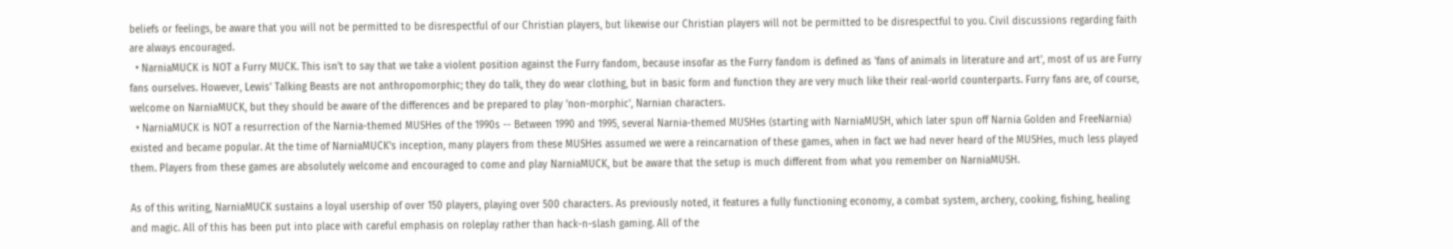beliefs or feelings, be aware that you will not be permitted to be disrespectful of our Christian players, but likewise our Christian players will not be permitted to be disrespectful to you. Civil discussions regarding faith are always encouraged.
  • NarniaMUCK is NOT a Furry MUCK. This isn't to say that we take a violent position against the Furry fandom, because insofar as the Furry fandom is defined as 'fans of animals in literature and art', most of us are Furry fans ourselves. However, Lewis' Talking Beasts are not anthropomorphic; they do talk, they do wear clothing, but in basic form and function they are very much like their real-world counterparts. Furry fans are, of course, welcome on NarniaMUCK, but they should be aware of the differences and be prepared to play 'non-morphic', Narnian characters.
  • NarniaMUCK is NOT a resurrection of the Narnia-themed MUSHes of the 1990s -- Between 1990 and 1995, several Narnia-themed MUSHes (starting with NarniaMUSH, which later spun off Narnia Golden and FreeNarnia) existed and became popular. At the time of NarniaMUCK's inception, many players from these MUSHes assumed we were a reincarnation of these games, when in fact we had never heard of the MUSHes, much less played them. Players from these games are absolutely welcome and encouraged to come and play NarniaMUCK, but be aware that the setup is much different from what you remember on NarniaMUSH.

As of this writing, NarniaMUCK sustains a loyal usership of over 150 players, playing over 500 characters. As previously noted, it features a fully functioning economy, a combat system, archery, cooking, fishing, healing and magic. All of this has been put into place with careful emphasis on roleplay rather than hack-n-slash gaming. All of the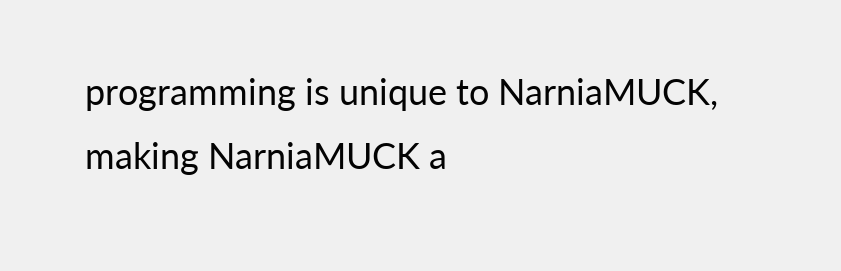programming is unique to NarniaMUCK, making NarniaMUCK a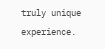truly unique experience.